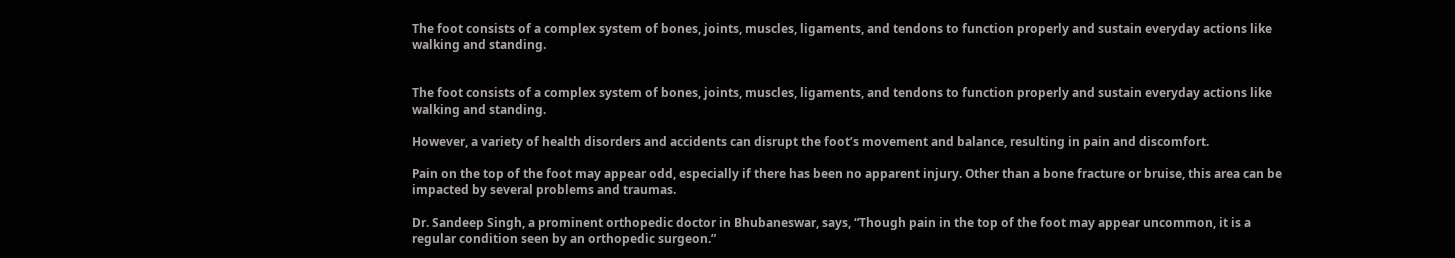The foot consists of a complex system of bones, joints, muscles, ligaments, and tendons to function properly and sustain everyday actions like walking and standing.


The foot consists of a complex system of bones, joints, muscles, ligaments, and tendons to function properly and sustain everyday actions like walking and standing.

However, a variety of health disorders and accidents can disrupt the foot’s movement and balance, resulting in pain and discomfort.

Pain on the top of the foot may appear odd, especially if there has been no apparent injury. Other than a bone fracture or bruise, this area can be impacted by several problems and traumas.

Dr. Sandeep Singh, a prominent orthopedic doctor in Bhubaneswar, says, “Though pain in the top of the foot may appear uncommon, it is a regular condition seen by an orthopedic surgeon.”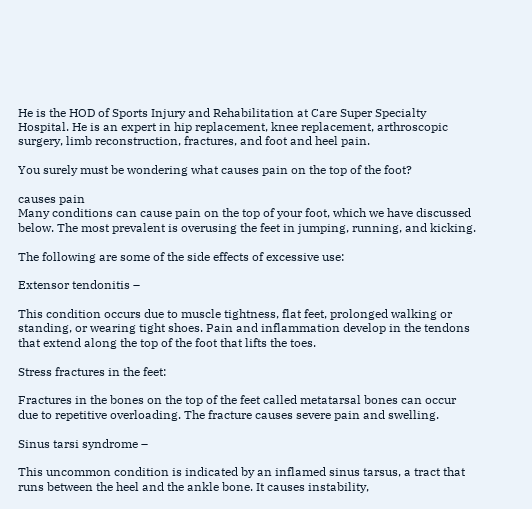He is the HOD of Sports Injury and Rehabilitation at Care Super Specialty Hospital. He is an expert in hip replacement, knee replacement, arthroscopic surgery, limb reconstruction, fractures, and foot and heel pain.

You surely must be wondering what causes pain on the top of the foot?

causes pain
Many conditions can cause pain on the top of your foot, which we have discussed below. The most prevalent is overusing the feet in jumping, running, and kicking.

The following are some of the side effects of excessive use:

Extensor tendonitis –

This condition occurs due to muscle tightness, flat feet, prolonged walking or standing, or wearing tight shoes. Pain and inflammation develop in the tendons that extend along the top of the foot that lifts the toes.

Stress fractures in the feet:

Fractures in the bones on the top of the feet called metatarsal bones can occur due to repetitive overloading. The fracture causes severe pain and swelling.

Sinus tarsi syndrome –

This uncommon condition is indicated by an inflamed sinus tarsus, a tract that runs between the heel and the ankle bone. It causes instability,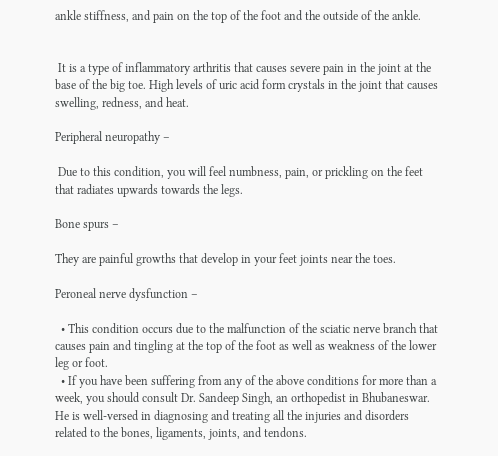ankle stiffness, and pain on the top of the foot and the outside of the ankle.


 It is a type of inflammatory arthritis that causes severe pain in the joint at the base of the big toe. High levels of uric acid form crystals in the joint that causes swelling, redness, and heat.

Peripheral neuropathy –

 Due to this condition, you will feel numbness, pain, or prickling on the feet that radiates upwards towards the legs.

Bone spurs –

They are painful growths that develop in your feet joints near the toes.

Peroneal nerve dysfunction –

  • This condition occurs due to the malfunction of the sciatic nerve branch that causes pain and tingling at the top of the foot as well as weakness of the lower leg or foot.
  • If you have been suffering from any of the above conditions for more than a week, you should consult Dr. Sandeep Singh, an orthopedist in Bhubaneswar. He is well-versed in diagnosing and treating all the injuries and disorders related to the bones, ligaments, joints, and tendons.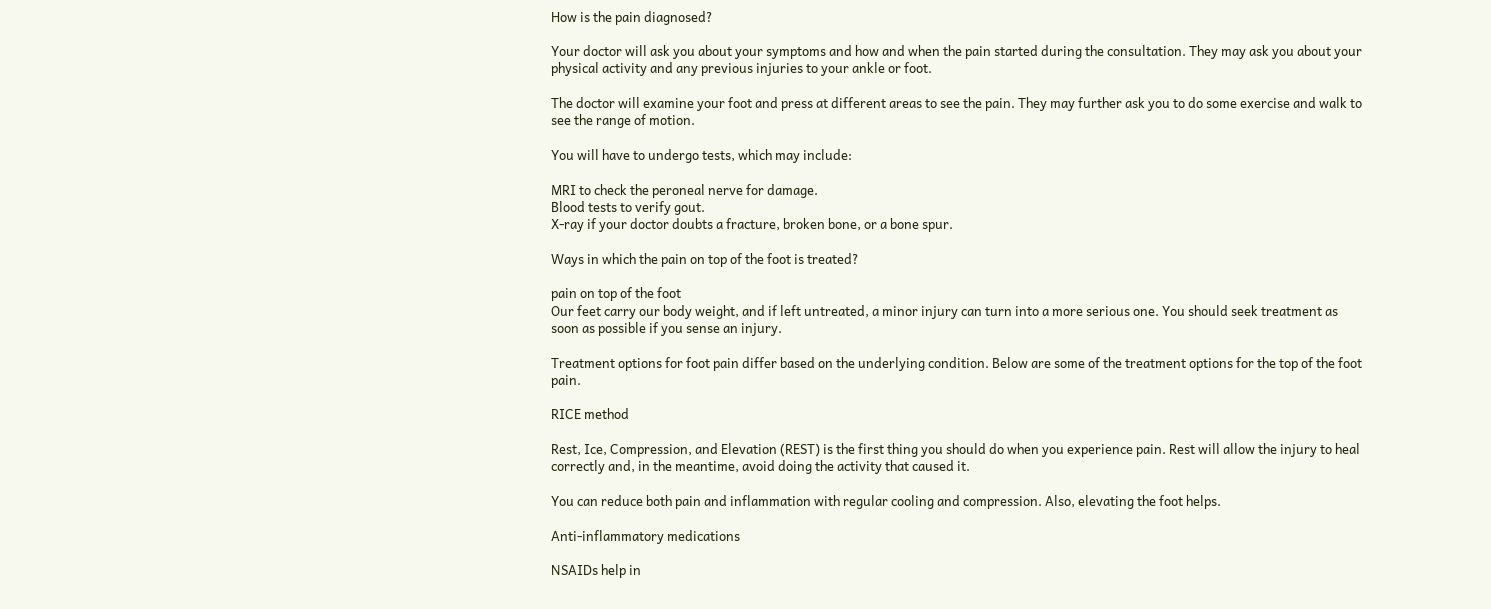How is the pain diagnosed?

Your doctor will ask you about your symptoms and how and when the pain started during the consultation. They may ask you about your physical activity and any previous injuries to your ankle or foot.

The doctor will examine your foot and press at different areas to see the pain. They may further ask you to do some exercise and walk to see the range of motion.

You will have to undergo tests, which may include:

MRI to check the peroneal nerve for damage.
Blood tests to verify gout.
X-ray if your doctor doubts a fracture, broken bone, or a bone spur.

Ways in which the pain on top of the foot is treated?

pain on top of the foot
Our feet carry our body weight, and if left untreated, a minor injury can turn into a more serious one. You should seek treatment as soon as possible if you sense an injury.

Treatment options for foot pain differ based on the underlying condition. Below are some of the treatment options for the top of the foot pain.

RICE method

Rest, Ice, Compression, and Elevation (REST) is the first thing you should do when you experience pain. Rest will allow the injury to heal correctly and, in the meantime, avoid doing the activity that caused it.

You can reduce both pain and inflammation with regular cooling and compression. Also, elevating the foot helps.

Anti-inflammatory medications

NSAIDs help in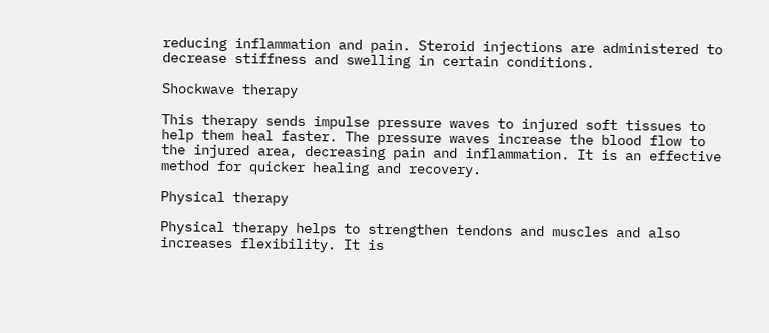reducing inflammation and pain. Steroid injections are administered to decrease stiffness and swelling in certain conditions.

Shockwave therapy

This therapy sends impulse pressure waves to injured soft tissues to help them heal faster. The pressure waves increase the blood flow to the injured area, decreasing pain and inflammation. It is an effective method for quicker healing and recovery.

Physical therapy

Physical therapy helps to strengthen tendons and muscles and also increases flexibility. It is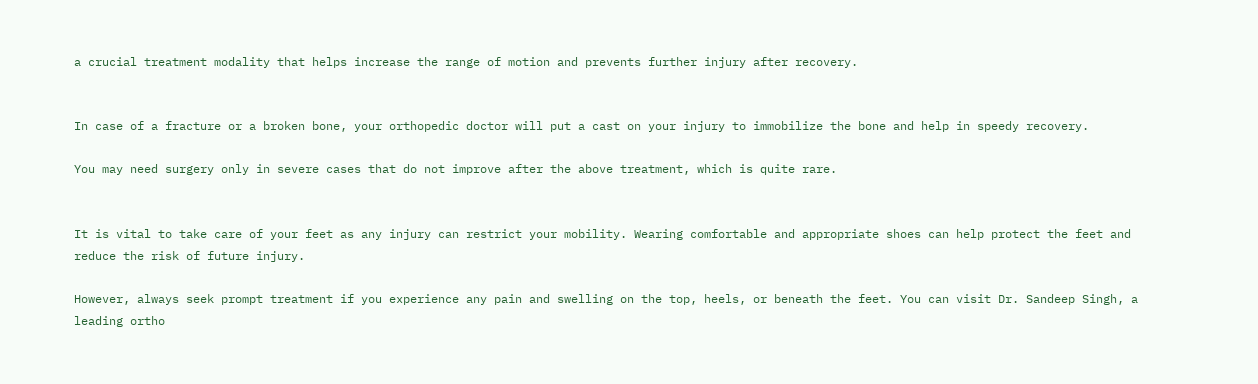a crucial treatment modality that helps increase the range of motion and prevents further injury after recovery.


In case of a fracture or a broken bone, your orthopedic doctor will put a cast on your injury to immobilize the bone and help in speedy recovery.

You may need surgery only in severe cases that do not improve after the above treatment, which is quite rare.


It is vital to take care of your feet as any injury can restrict your mobility. Wearing comfortable and appropriate shoes can help protect the feet and reduce the risk of future injury.

However, always seek prompt treatment if you experience any pain and swelling on the top, heels, or beneath the feet. You can visit Dr. Sandeep Singh, a leading ortho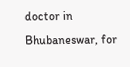doctor in Bhubaneswar, for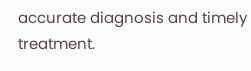accurate diagnosis and timely treatment.